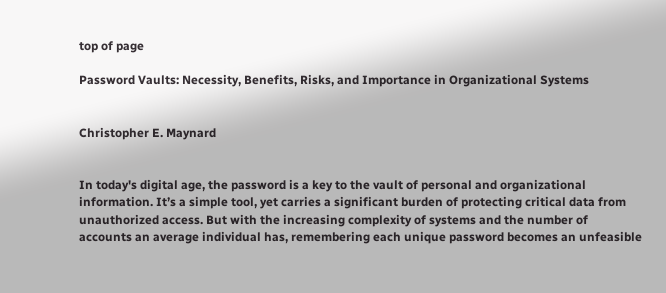top of page

Password Vaults: Necessity, Benefits, Risks, and Importance in Organizational Systems


Christopher E. Maynard


In today's digital age, the password is a key to the vault of personal and organizational information. It’s a simple tool, yet carries a significant burden of protecting critical data from unauthorized access. But with the increasing complexity of systems and the number of accounts an average individual has, remembering each unique password becomes an unfeasible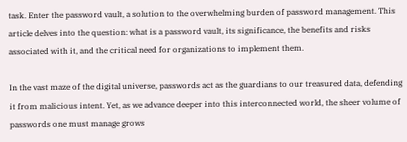task. Enter the password vault, a solution to the overwhelming burden of password management. This article delves into the question: what is a password vault, its significance, the benefits and risks associated with it, and the critical need for organizations to implement them.

In the vast maze of the digital universe, passwords act as the guardians to our treasured data, defending it from malicious intent. Yet, as we advance deeper into this interconnected world, the sheer volume of passwords one must manage grows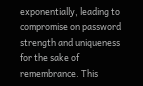exponentially, leading to compromise on password strength and uniqueness for the sake of remembrance. This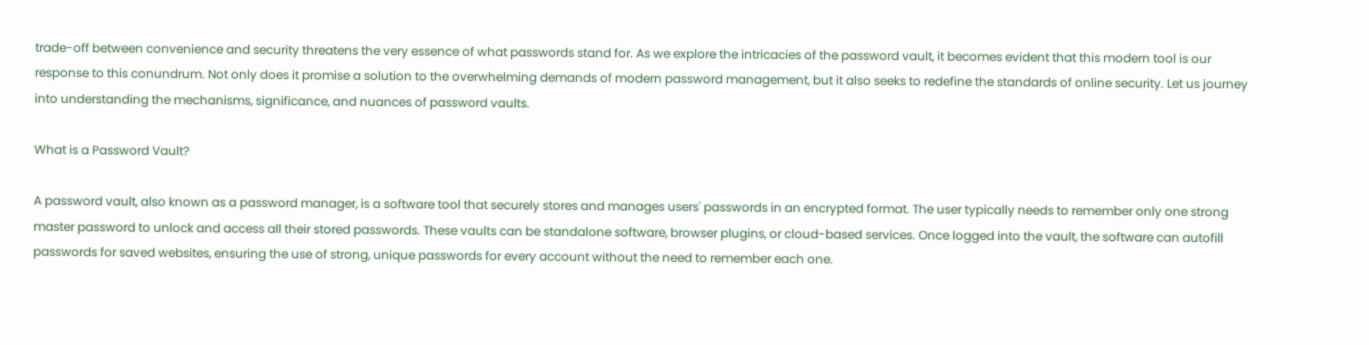trade-off between convenience and security threatens the very essence of what passwords stand for. As we explore the intricacies of the password vault, it becomes evident that this modern tool is our response to this conundrum. Not only does it promise a solution to the overwhelming demands of modern password management, but it also seeks to redefine the standards of online security. Let us journey into understanding the mechanisms, significance, and nuances of password vaults.

What is a Password Vault?

A password vault, also known as a password manager, is a software tool that securely stores and manages users' passwords in an encrypted format. The user typically needs to remember only one strong master password to unlock and access all their stored passwords. These vaults can be standalone software, browser plugins, or cloud-based services. Once logged into the vault, the software can autofill passwords for saved websites, ensuring the use of strong, unique passwords for every account without the need to remember each one.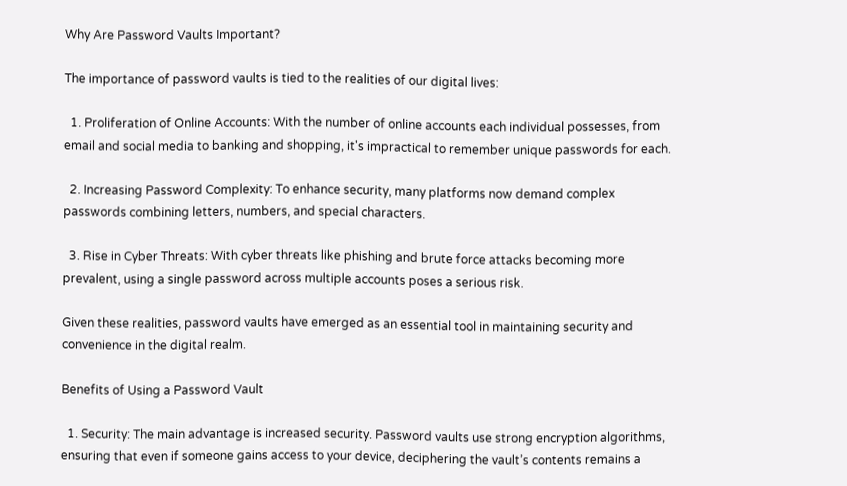Why Are Password Vaults Important?

The importance of password vaults is tied to the realities of our digital lives:

  1. Proliferation of Online Accounts: With the number of online accounts each individual possesses, from email and social media to banking and shopping, it's impractical to remember unique passwords for each.

  2. Increasing Password Complexity: To enhance security, many platforms now demand complex passwords combining letters, numbers, and special characters.

  3. Rise in Cyber Threats: With cyber threats like phishing and brute force attacks becoming more prevalent, using a single password across multiple accounts poses a serious risk.

Given these realities, password vaults have emerged as an essential tool in maintaining security and convenience in the digital realm.

Benefits of Using a Password Vault

  1. Security: The main advantage is increased security. Password vaults use strong encryption algorithms, ensuring that even if someone gains access to your device, deciphering the vault’s contents remains a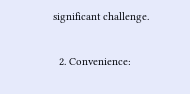significant challenge.

  2. Convenience: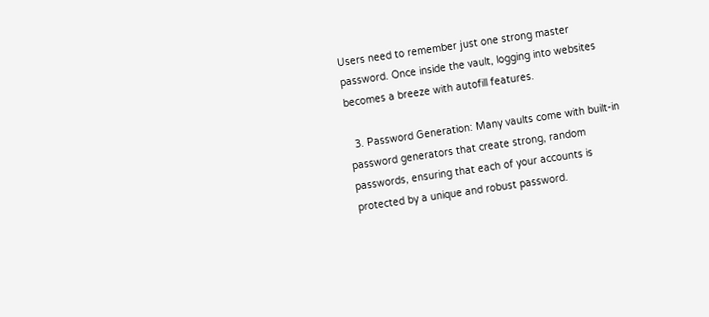Users need to remember just one strong master password. Once inside the vault, logging into websites becomes a breeze with autofill features.

  3. Password Generation: Many vaults come with built-in password generators that create strong, random passwords, ensuring that each of your accounts is protected by a unique and robust password.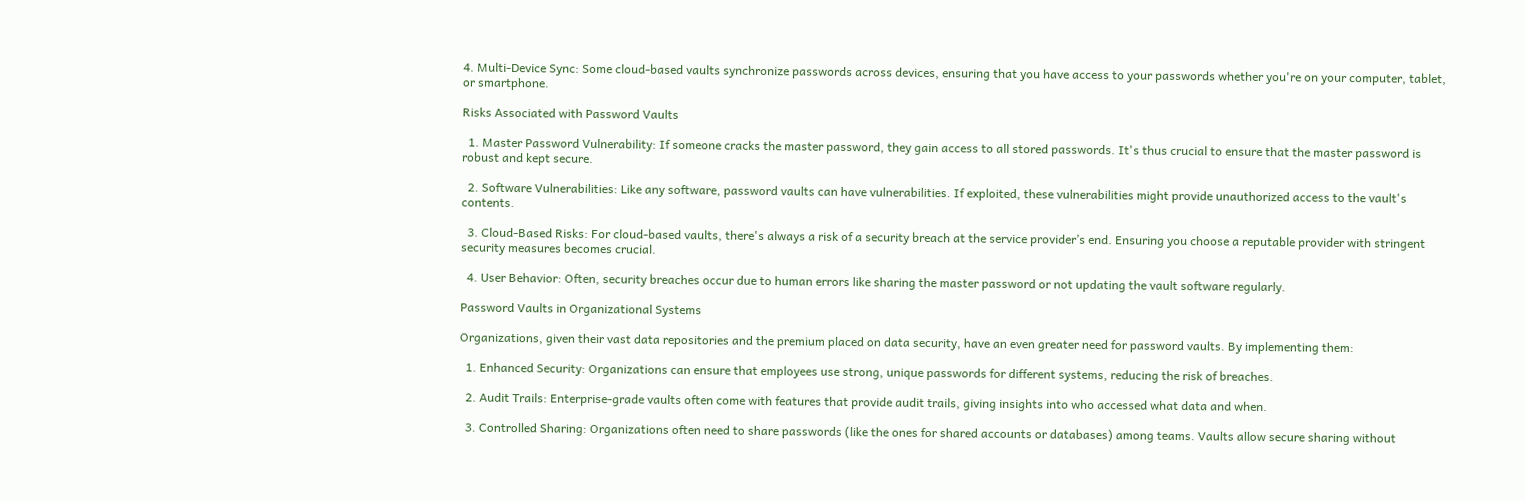4. Multi-Device Sync: Some cloud-based vaults synchronize passwords across devices, ensuring that you have access to your passwords whether you're on your computer, tablet, or smartphone.

Risks Associated with Password Vaults

  1. Master Password Vulnerability: If someone cracks the master password, they gain access to all stored passwords. It's thus crucial to ensure that the master password is robust and kept secure.

  2. Software Vulnerabilities: Like any software, password vaults can have vulnerabilities. If exploited, these vulnerabilities might provide unauthorized access to the vault's contents.

  3. Cloud-Based Risks: For cloud-based vaults, there's always a risk of a security breach at the service provider’s end. Ensuring you choose a reputable provider with stringent security measures becomes crucial.

  4. User Behavior: Often, security breaches occur due to human errors like sharing the master password or not updating the vault software regularly.

Password Vaults in Organizational Systems

Organizations, given their vast data repositories and the premium placed on data security, have an even greater need for password vaults. By implementing them:

  1. Enhanced Security: Organizations can ensure that employees use strong, unique passwords for different systems, reducing the risk of breaches.

  2. Audit Trails: Enterprise-grade vaults often come with features that provide audit trails, giving insights into who accessed what data and when.

  3. Controlled Sharing: Organizations often need to share passwords (like the ones for shared accounts or databases) among teams. Vaults allow secure sharing without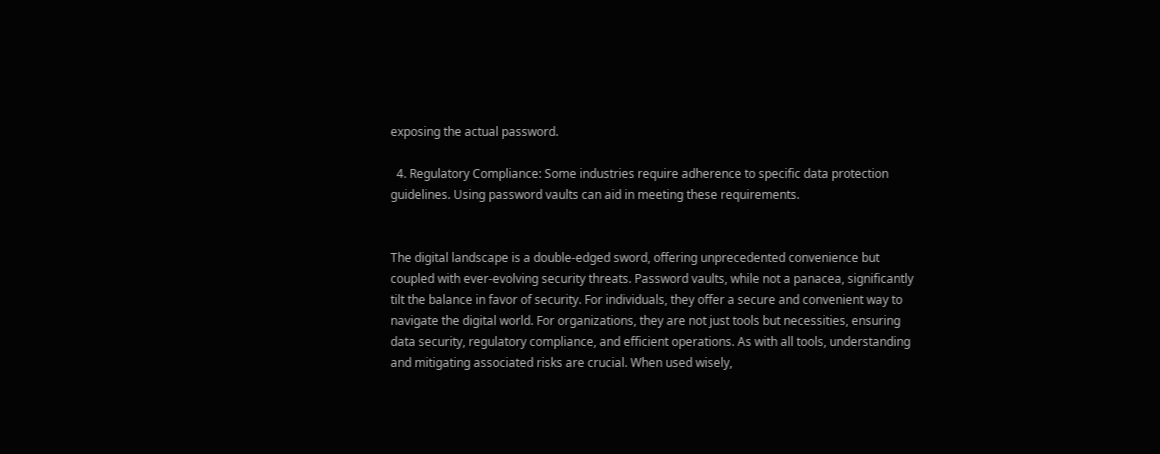exposing the actual password.

  4. Regulatory Compliance: Some industries require adherence to specific data protection guidelines. Using password vaults can aid in meeting these requirements.


The digital landscape is a double-edged sword, offering unprecedented convenience but coupled with ever-evolving security threats. Password vaults, while not a panacea, significantly tilt the balance in favor of security. For individuals, they offer a secure and convenient way to navigate the digital world. For organizations, they are not just tools but necessities, ensuring data security, regulatory compliance, and efficient operations. As with all tools, understanding and mitigating associated risks are crucial. When used wisely,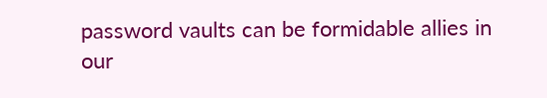password vaults can be formidable allies in our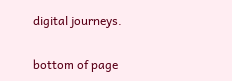digital journeys.

bottom of page